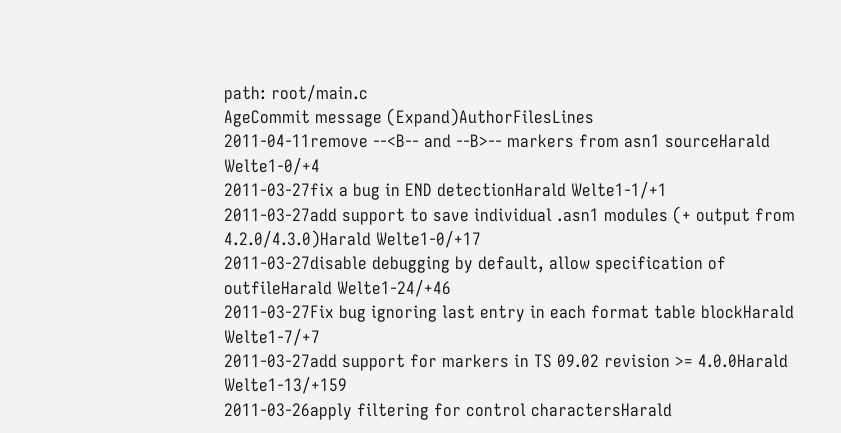path: root/main.c
AgeCommit message (Expand)AuthorFilesLines
2011-04-11remove --<B-- and --B>-- markers from asn1 sourceHarald Welte1-0/+4
2011-03-27fix a bug in END detectionHarald Welte1-1/+1
2011-03-27add support to save individual .asn1 modules (+ output from 4.2.0/4.3.0)Harald Welte1-0/+17
2011-03-27disable debugging by default, allow specification of outfileHarald Welte1-24/+46
2011-03-27Fix bug ignoring last entry in each format table blockHarald Welte1-7/+7
2011-03-27add support for markers in TS 09.02 revision >= 4.0.0Harald Welte1-13/+159
2011-03-26apply filtering for control charactersHarald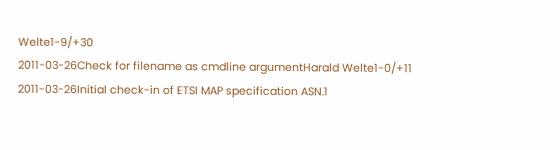Welte1-9/+30
2011-03-26Check for filename as cmdline argumentHarald Welte1-0/+11
2011-03-26Initial check-in of ETSI MAP specification ASN.1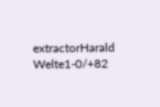extractorHarald Welte1-0/+82